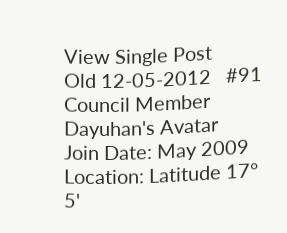View Single Post
Old 12-05-2012   #91
Council Member
Dayuhan's Avatar
Join Date: May 2009
Location: Latitude 17° 5'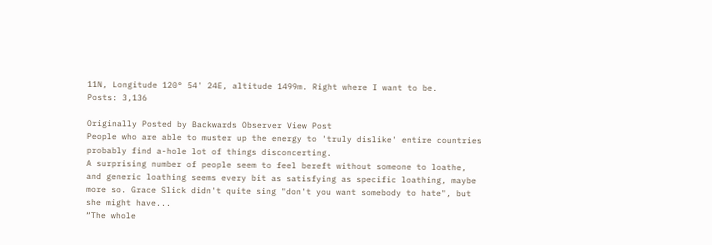11N, Longitude 120° 54' 24E, altitude 1499m. Right where I want to be.
Posts: 3,136

Originally Posted by Backwards Observer View Post
People who are able to muster up the energy to 'truly dislike' entire countries probably find a-hole lot of things disconcerting.
A surprising number of people seem to feel bereft without someone to loathe, and generic loathing seems every bit as satisfying as specific loathing, maybe more so. Grace Slick didn't quite sing "don't you want somebody to hate", but she might have...
“The whole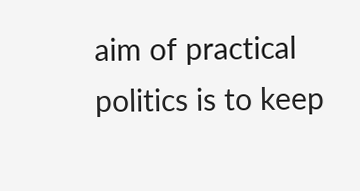aim of practical politics is to keep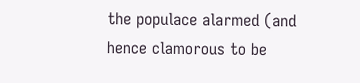the populace alarmed (and hence clamorous to be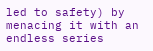led to safety) by menacing it with an endless series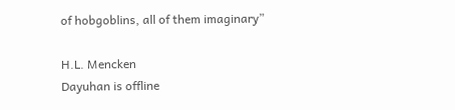of hobgoblins, all of them imaginary”

H.L. Mencken
Dayuhan is offline